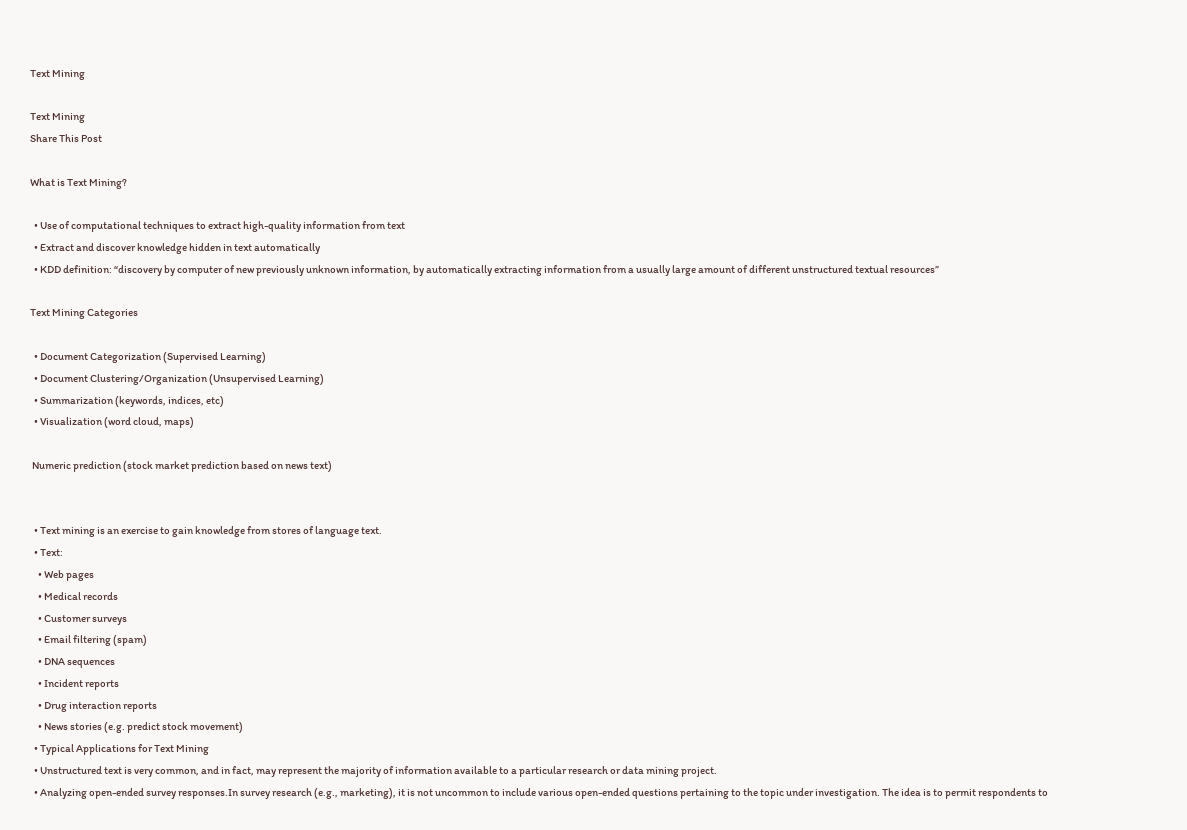Text Mining

Text Mining
Share This Post

What is Text Mining?

  • Use of computational techniques to extract high-quality information from text
  • Extract and discover knowledge hidden in text automatically
  • KDD definition: “discovery by computer of new previously unknown information, by automatically extracting information from a usually large amount of different unstructured textual resources”

Text Mining Categories

  • Document Categorization (Supervised Learning)
  • Document Clustering/Organization (Unsupervised Learning)
  • Summarization (keywords, indices, etc)
  • Visualization (word cloud, maps)

 Numeric prediction (stock market prediction based on news text)


  • Text mining is an exercise to gain knowledge from stores of language text.
  • Text:
    • Web pages
    • Medical records
    • Customer surveys
    • Email filtering (spam)
    • DNA sequences
    • Incident reports
    • Drug interaction reports
    • News stories (e.g. predict stock movement)
  • Typical Applications for Text Mining
  • Unstructured text is very common, and in fact, may represent the majority of information available to a particular research or data mining project.
  • Analyzing open-ended survey responses.In survey research (e.g., marketing), it is not uncommon to include various open-ended questions pertaining to the topic under investigation. The idea is to permit respondents to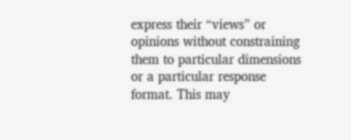express their “views” or opinions without constraining them to particular dimensions or a particular response format. This may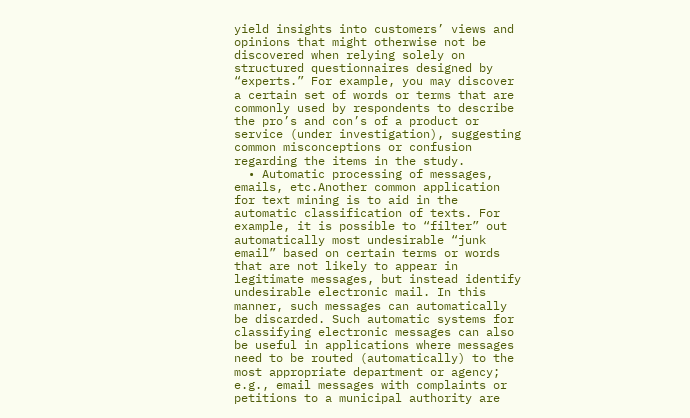yield insights into customers’ views and opinions that might otherwise not be discovered when relying solely on structured questionnaires designed by “experts.” For example, you may discover a certain set of words or terms that are commonly used by respondents to describe the pro’s and con’s of a product or service (under investigation), suggesting common misconceptions or confusion regarding the items in the study.
  • Automatic processing of messages, emails, etc.Another common application for text mining is to aid in the automatic classification of texts. For example, it is possible to “filter” out automatically most undesirable “junk email” based on certain terms or words that are not likely to appear in legitimate messages, but instead identify undesirable electronic mail. In this manner, such messages can automatically be discarded. Such automatic systems for classifying electronic messages can also be useful in applications where messages need to be routed (automatically) to the most appropriate department or agency; e.g., email messages with complaints or petitions to a municipal authority are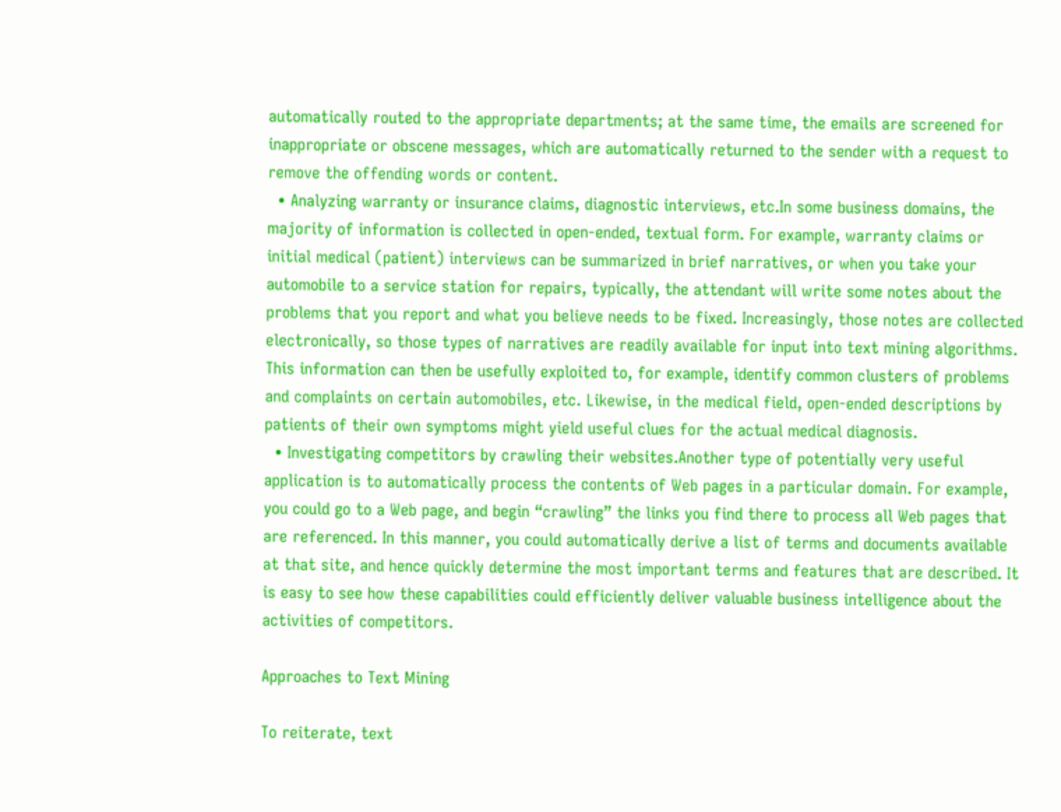automatically routed to the appropriate departments; at the same time, the emails are screened for inappropriate or obscene messages, which are automatically returned to the sender with a request to remove the offending words or content.
  • Analyzing warranty or insurance claims, diagnostic interviews, etc.In some business domains, the majority of information is collected in open-ended, textual form. For example, warranty claims or initial medical (patient) interviews can be summarized in brief narratives, or when you take your automobile to a service station for repairs, typically, the attendant will write some notes about the problems that you report and what you believe needs to be fixed. Increasingly, those notes are collected electronically, so those types of narratives are readily available for input into text mining algorithms. This information can then be usefully exploited to, for example, identify common clusters of problems and complaints on certain automobiles, etc. Likewise, in the medical field, open-ended descriptions by patients of their own symptoms might yield useful clues for the actual medical diagnosis.
  • Investigating competitors by crawling their websites.Another type of potentially very useful application is to automatically process the contents of Web pages in a particular domain. For example, you could go to a Web page, and begin “crawling” the links you find there to process all Web pages that are referenced. In this manner, you could automatically derive a list of terms and documents available at that site, and hence quickly determine the most important terms and features that are described. It is easy to see how these capabilities could efficiently deliver valuable business intelligence about the activities of competitors.

Approaches to Text Mining

To reiterate, text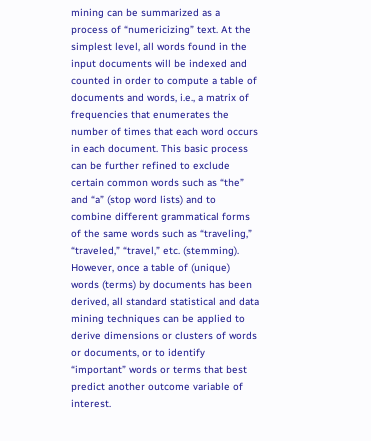mining can be summarized as a process of “numericizing” text. At the simplest level, all words found in the input documents will be indexed and counted in order to compute a table of documents and words, i.e., a matrix of frequencies that enumerates the number of times that each word occurs in each document. This basic process can be further refined to exclude certain common words such as “the” and “a” (stop word lists) and to combine different grammatical forms of the same words such as “traveling,” “traveled,” “travel,” etc. (stemming). However, once a table of (unique) words (terms) by documents has been derived, all standard statistical and data mining techniques can be applied to derive dimensions or clusters of words or documents, or to identify “important” words or terms that best predict another outcome variable of interest.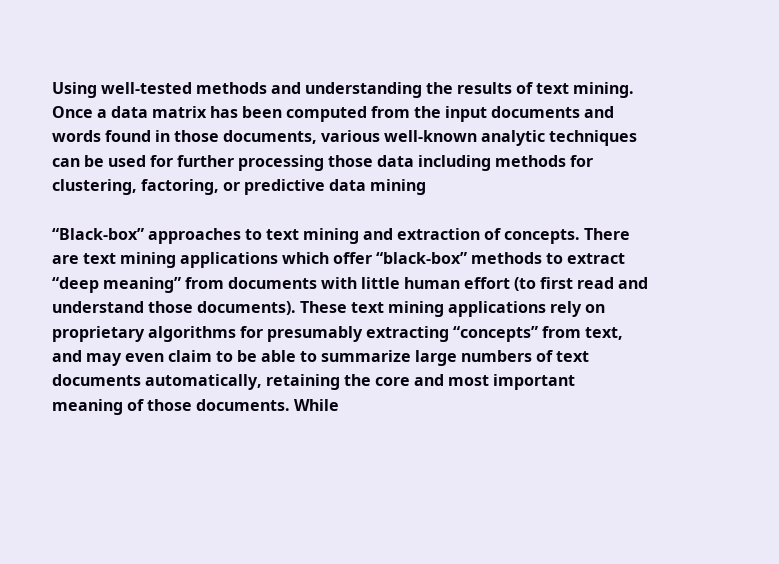Using well-tested methods and understanding the results of text mining. Once a data matrix has been computed from the input documents and words found in those documents, various well-known analytic techniques can be used for further processing those data including methods for clustering, factoring, or predictive data mining

“Black-box” approaches to text mining and extraction of concepts. There are text mining applications which offer “black-box” methods to extract “deep meaning” from documents with little human effort (to first read and understand those documents). These text mining applications rely on proprietary algorithms for presumably extracting “concepts” from text, and may even claim to be able to summarize large numbers of text documents automatically, retaining the core and most important meaning of those documents. While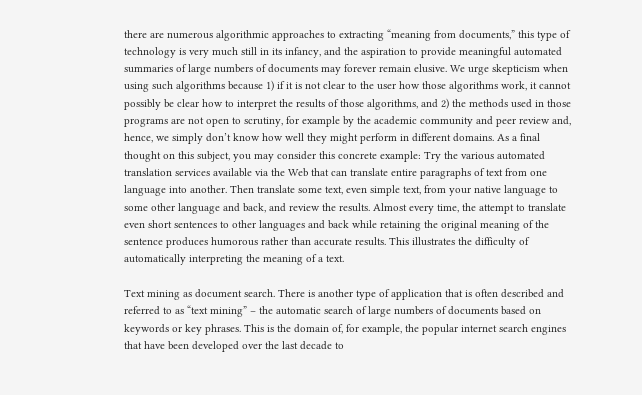there are numerous algorithmic approaches to extracting “meaning from documents,” this type of technology is very much still in its infancy, and the aspiration to provide meaningful automated summaries of large numbers of documents may forever remain elusive. We urge skepticism when using such algorithms because 1) if it is not clear to the user how those algorithms work, it cannot possibly be clear how to interpret the results of those algorithms, and 2) the methods used in those programs are not open to scrutiny, for example by the academic community and peer review and, hence, we simply don’t know how well they might perform in different domains. As a final thought on this subject, you may consider this concrete example: Try the various automated translation services available via the Web that can translate entire paragraphs of text from one language into another. Then translate some text, even simple text, from your native language to some other language and back, and review the results. Almost every time, the attempt to translate even short sentences to other languages and back while retaining the original meaning of the sentence produces humorous rather than accurate results. This illustrates the difficulty of automatically interpreting the meaning of a text.

Text mining as document search. There is another type of application that is often described and referred to as “text mining” – the automatic search of large numbers of documents based on keywords or key phrases. This is the domain of, for example, the popular internet search engines that have been developed over the last decade to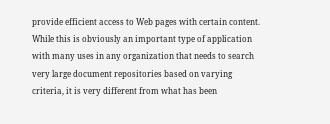provide efficient access to Web pages with certain content. While this is obviously an important type of application with many uses in any organization that needs to search very large document repositories based on varying criteria, it is very different from what has been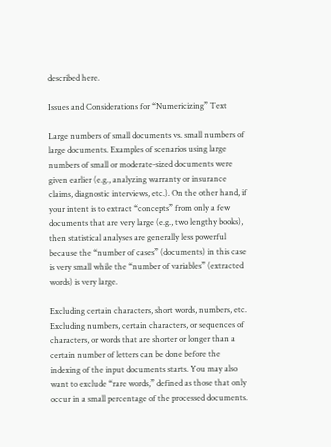described here.

Issues and Considerations for “Numericizing” Text

Large numbers of small documents vs. small numbers of large documents. Examples of scenarios using large numbers of small or moderate-sized documents were given earlier (e.g., analyzing warranty or insurance claims, diagnostic interviews, etc.). On the other hand, if your intent is to extract “concepts” from only a few documents that are very large (e.g., two lengthy books), then statistical analyses are generally less powerful because the “number of cases” (documents) in this case is very small while the “number of variables” (extracted words) is very large.

Excluding certain characters, short words, numbers, etc. Excluding numbers, certain characters, or sequences of characters, or words that are shorter or longer than a certain number of letters can be done before the indexing of the input documents starts. You may also want to exclude “rare words,” defined as those that only occur in a small percentage of the processed documents.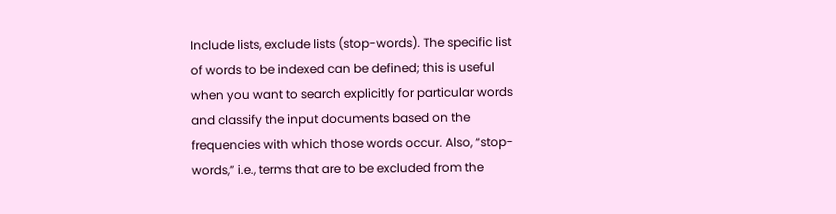Include lists, exclude lists (stop-words). The specific list of words to be indexed can be defined; this is useful when you want to search explicitly for particular words and classify the input documents based on the frequencies with which those words occur. Also, “stop-words,” i.e., terms that are to be excluded from the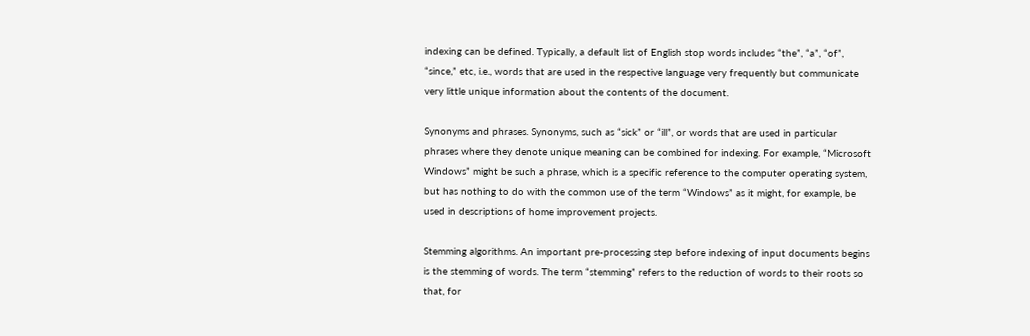indexing can be defined. Typically, a default list of English stop words includes “the”, “a”, “of”, “since,” etc, i.e., words that are used in the respective language very frequently but communicate very little unique information about the contents of the document.

Synonyms and phrases. Synonyms, such as “sick” or “ill”, or words that are used in particular phrases where they denote unique meaning can be combined for indexing. For example, “Microsoft Windows” might be such a phrase, which is a specific reference to the computer operating system, but has nothing to do with the common use of the term “Windows” as it might, for example, be used in descriptions of home improvement projects.

Stemming algorithms. An important pre-processing step before indexing of input documents begins is the stemming of words. The term “stemming” refers to the reduction of words to their roots so that, for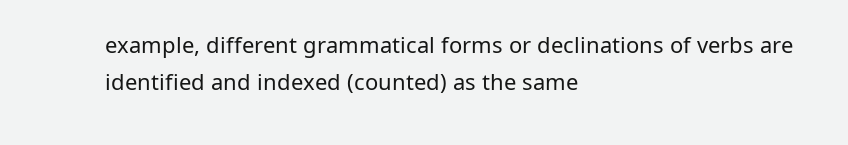example, different grammatical forms or declinations of verbs are identified and indexed (counted) as the same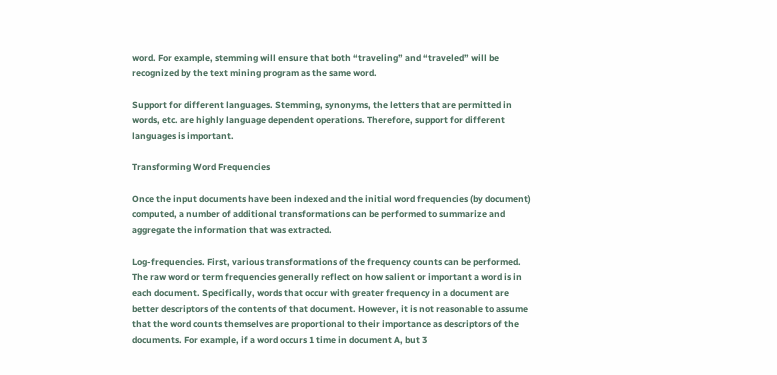word. For example, stemming will ensure that both “traveling” and “traveled” will be recognized by the text mining program as the same word.

Support for different languages. Stemming, synonyms, the letters that are permitted in words, etc. are highly language dependent operations. Therefore, support for different languages is important.

Transforming Word Frequencies

Once the input documents have been indexed and the initial word frequencies (by document) computed, a number of additional transformations can be performed to summarize and aggregate the information that was extracted.

Log-frequencies. First, various transformations of the frequency counts can be performed. The raw word or term frequencies generally reflect on how salient or important a word is in each document. Specifically, words that occur with greater frequency in a document are better descriptors of the contents of that document. However, it is not reasonable to assume that the word counts themselves are proportional to their importance as descriptors of the documents. For example, if a word occurs 1 time in document A, but 3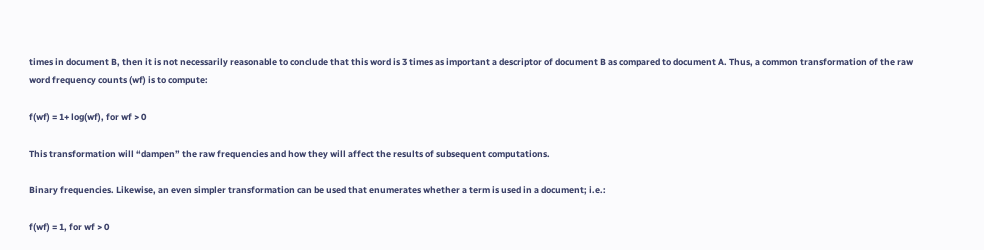times in document B, then it is not necessarily reasonable to conclude that this word is 3 times as important a descriptor of document B as compared to document A. Thus, a common transformation of the raw word frequency counts (wf) is to compute:

f(wf) = 1+ log(wf), for wf > 0

This transformation will “dampen” the raw frequencies and how they will affect the results of subsequent computations.

Binary frequencies. Likewise, an even simpler transformation can be used that enumerates whether a term is used in a document; i.e.:

f(wf) = 1, for wf > 0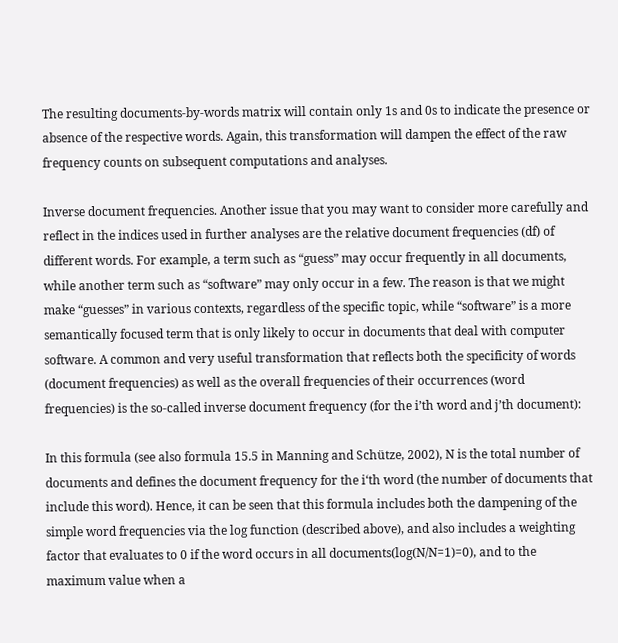The resulting documents-by-words matrix will contain only 1s and 0s to indicate the presence or absence of the respective words. Again, this transformation will dampen the effect of the raw frequency counts on subsequent computations and analyses.

Inverse document frequencies. Another issue that you may want to consider more carefully and reflect in the indices used in further analyses are the relative document frequencies (df) of different words. For example, a term such as “guess” may occur frequently in all documents, while another term such as “software” may only occur in a few. The reason is that we might make “guesses” in various contexts, regardless of the specific topic, while “software” is a more semantically focused term that is only likely to occur in documents that deal with computer software. A common and very useful transformation that reflects both the specificity of words (document frequencies) as well as the overall frequencies of their occurrences (word frequencies) is the so-called inverse document frequency (for the i’th word and j’th document):

In this formula (see also formula 15.5 in Manning and Schütze, 2002), N is the total number of documents and defines the document frequency for the i‘th word (the number of documents that include this word). Hence, it can be seen that this formula includes both the dampening of the simple word frequencies via the log function (described above), and also includes a weighting factor that evaluates to 0 if the word occurs in all documents(log(N/N=1)=0), and to the maximum value when a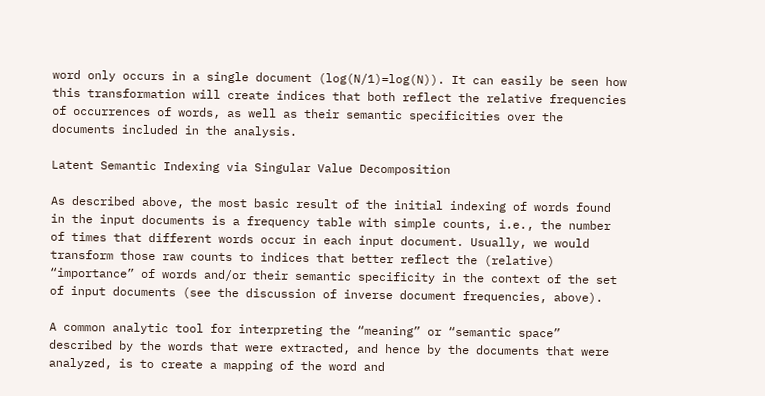word only occurs in a single document (log(N/1)=log(N)). It can easily be seen how this transformation will create indices that both reflect the relative frequencies of occurrences of words, as well as their semantic specificities over the documents included in the analysis.

Latent Semantic Indexing via Singular Value Decomposition

As described above, the most basic result of the initial indexing of words found in the input documents is a frequency table with simple counts, i.e., the number of times that different words occur in each input document. Usually, we would transform those raw counts to indices that better reflect the (relative) “importance” of words and/or their semantic specificity in the context of the set of input documents (see the discussion of inverse document frequencies, above).

A common analytic tool for interpreting the “meaning” or “semantic space” described by the words that were extracted, and hence by the documents that were analyzed, is to create a mapping of the word and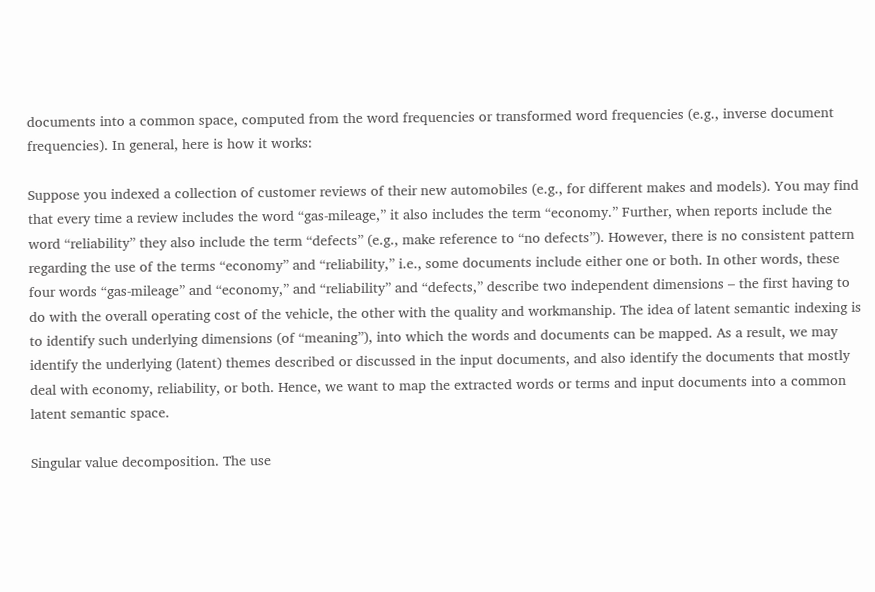documents into a common space, computed from the word frequencies or transformed word frequencies (e.g., inverse document frequencies). In general, here is how it works:

Suppose you indexed a collection of customer reviews of their new automobiles (e.g., for different makes and models). You may find that every time a review includes the word “gas-mileage,” it also includes the term “economy.” Further, when reports include the word “reliability” they also include the term “defects” (e.g., make reference to “no defects”). However, there is no consistent pattern regarding the use of the terms “economy” and “reliability,” i.e., some documents include either one or both. In other words, these four words “gas-mileage” and “economy,” and “reliability” and “defects,” describe two independent dimensions – the first having to do with the overall operating cost of the vehicle, the other with the quality and workmanship. The idea of latent semantic indexing is to identify such underlying dimensions (of “meaning”), into which the words and documents can be mapped. As a result, we may identify the underlying (latent) themes described or discussed in the input documents, and also identify the documents that mostly deal with economy, reliability, or both. Hence, we want to map the extracted words or terms and input documents into a common latent semantic space.

Singular value decomposition. The use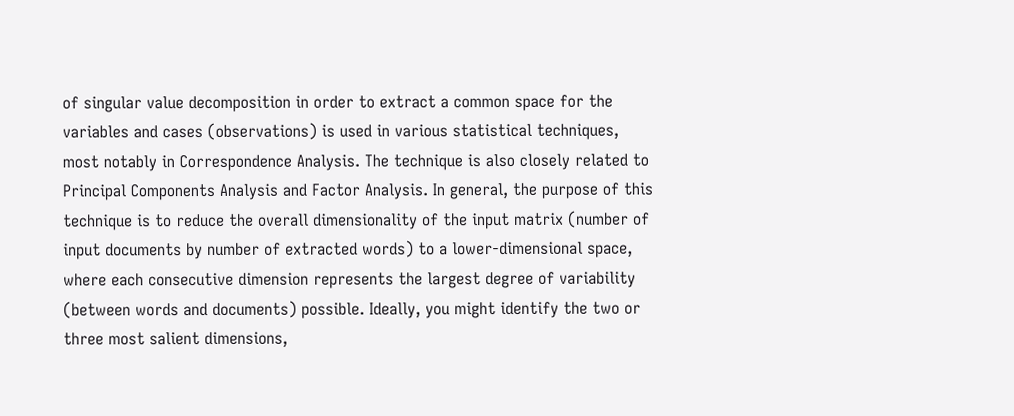of singular value decomposition in order to extract a common space for the variables and cases (observations) is used in various statistical techniques, most notably in Correspondence Analysis. The technique is also closely related to Principal Components Analysis and Factor Analysis. In general, the purpose of this technique is to reduce the overall dimensionality of the input matrix (number of input documents by number of extracted words) to a lower-dimensional space, where each consecutive dimension represents the largest degree of variability (between words and documents) possible. Ideally, you might identify the two or three most salient dimensions,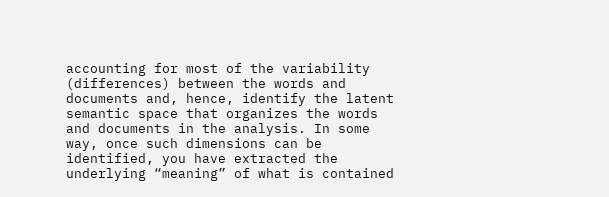accounting for most of the variability (differences) between the words and documents and, hence, identify the latent semantic space that organizes the words and documents in the analysis. In some way, once such dimensions can be identified, you have extracted the underlying “meaning” of what is contained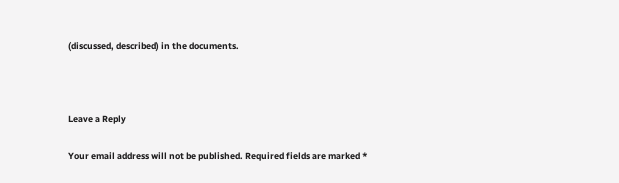(discussed, described) in the documents.



Leave a Reply

Your email address will not be published. Required fields are marked *